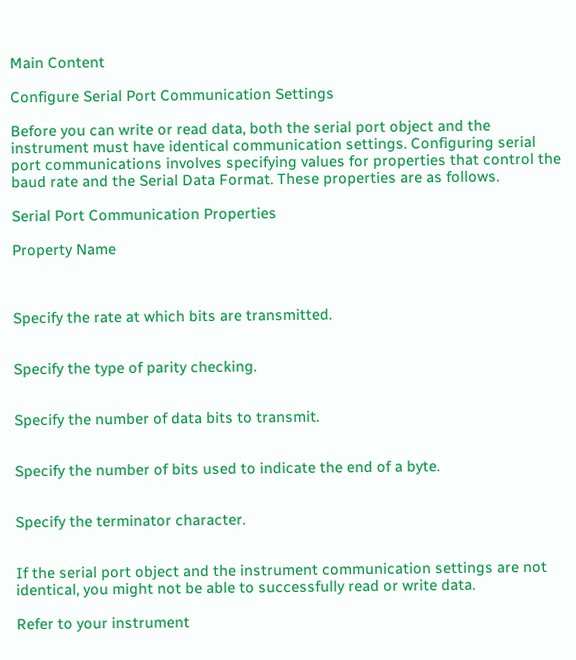Main Content

Configure Serial Port Communication Settings

Before you can write or read data, both the serial port object and the instrument must have identical communication settings. Configuring serial port communications involves specifying values for properties that control the baud rate and the Serial Data Format. These properties are as follows.

Serial Port Communication Properties

Property Name



Specify the rate at which bits are transmitted.


Specify the type of parity checking.


Specify the number of data bits to transmit.


Specify the number of bits used to indicate the end of a byte.


Specify the terminator character.


If the serial port object and the instrument communication settings are not identical, you might not be able to successfully read or write data.

Refer to your instrument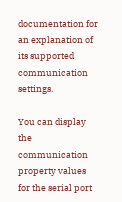documentation for an explanation of its supported communication settings.

You can display the communication property values for the serial port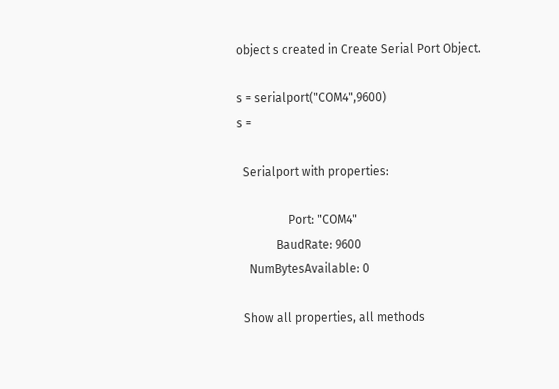object s created in Create Serial Port Object.

s = serialport("COM4",9600)
s =

  Serialport with properties:

                 Port: "COM4"
             BaudRate: 9600
    NumBytesAvailable: 0

  Show all properties, all methods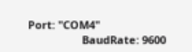Port: "COM4"
                  BaudRate: 9600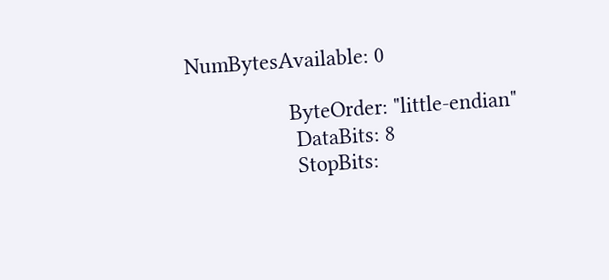NumBytesAvailable: 0

                 ByteOrder: "little-endian"
                  DataBits: 8
                  StopBits: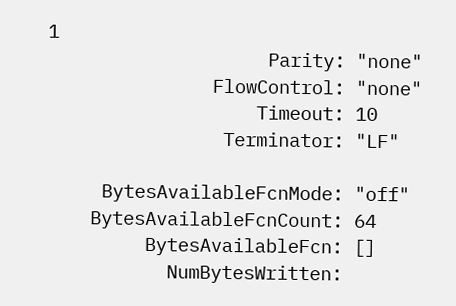1
                    Parity: "none"
               FlowControl: "none"
                   Timeout: 10
                Terminator: "LF"

     BytesAvailableFcnMode: "off"
    BytesAvailableFcnCount: 64
         BytesAvailableFcn: []
           NumBytesWritten: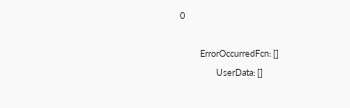0

          ErrorOccurredFcn: []
                  UserData: []